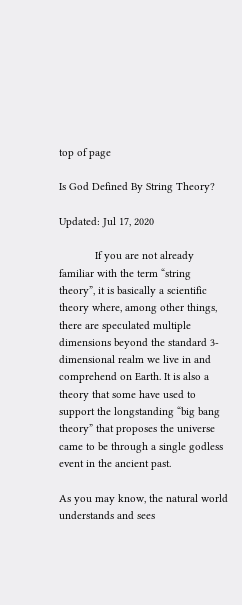top of page

Is God Defined By String Theory?

Updated: Jul 17, 2020

            If you are not already familiar with the term “string theory”, it is basically a scientific theory where, among other things, there are speculated multiple dimensions beyond the standard 3-dimensional realm we live in and comprehend on Earth. It is also a theory that some have used to support the longstanding “big bang theory” that proposes the universe came to be through a single godless event in the ancient past.

As you may know, the natural world understands and sees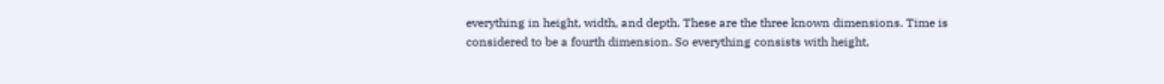everything in height, width, and depth. These are the three known dimensions. Time is considered to be a fourth dimension. So everything consists with height,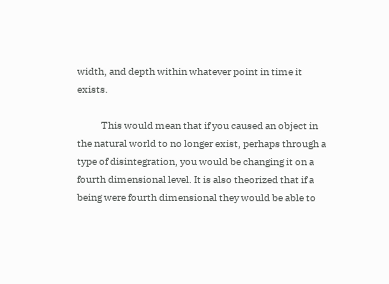width, and depth within whatever point in time it exists.

            This would mean that if you caused an object in the natural world to no longer exist, perhaps through a type of disintegration, you would be changing it on a fourth dimensional level. It is also theorized that if a being were fourth dimensional they would be able to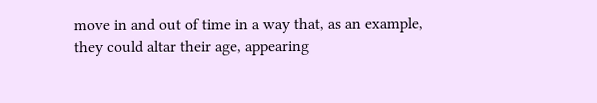move in and out of time in a way that, as an example, they could altar their age, appearing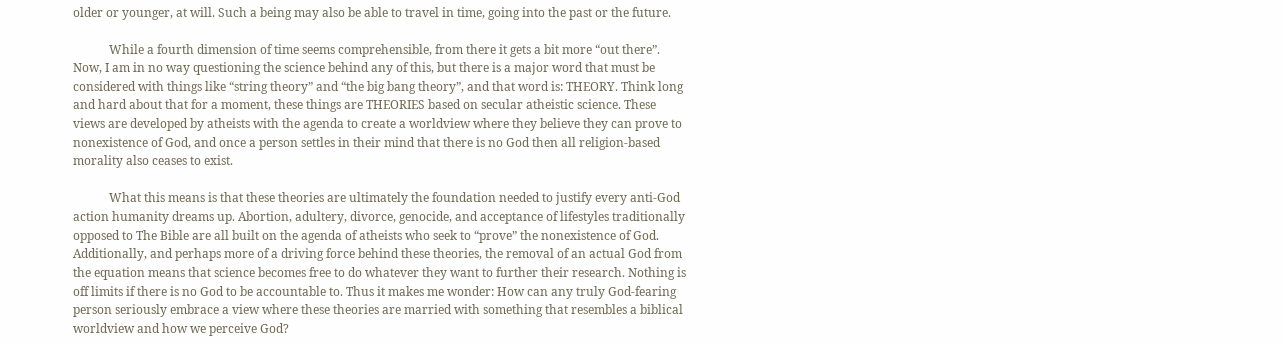older or younger, at will. Such a being may also be able to travel in time, going into the past or the future.

            While a fourth dimension of time seems comprehensible, from there it gets a bit more “out there”. Now, I am in no way questioning the science behind any of this, but there is a major word that must be considered with things like “string theory” and “the big bang theory”, and that word is: THEORY. Think long and hard about that for a moment, these things are THEORIES based on secular atheistic science. These views are developed by atheists with the agenda to create a worldview where they believe they can prove to nonexistence of God, and once a person settles in their mind that there is no God then all religion-based morality also ceases to exist.

            What this means is that these theories are ultimately the foundation needed to justify every anti-God action humanity dreams up. Abortion, adultery, divorce, genocide, and acceptance of lifestyles traditionally opposed to The Bible are all built on the agenda of atheists who seek to “prove” the nonexistence of God. Additionally, and perhaps more of a driving force behind these theories, the removal of an actual God from the equation means that science becomes free to do whatever they want to further their research. Nothing is off limits if there is no God to be accountable to. Thus it makes me wonder: How can any truly God-fearing person seriously embrace a view where these theories are married with something that resembles a biblical worldview and how we perceive God?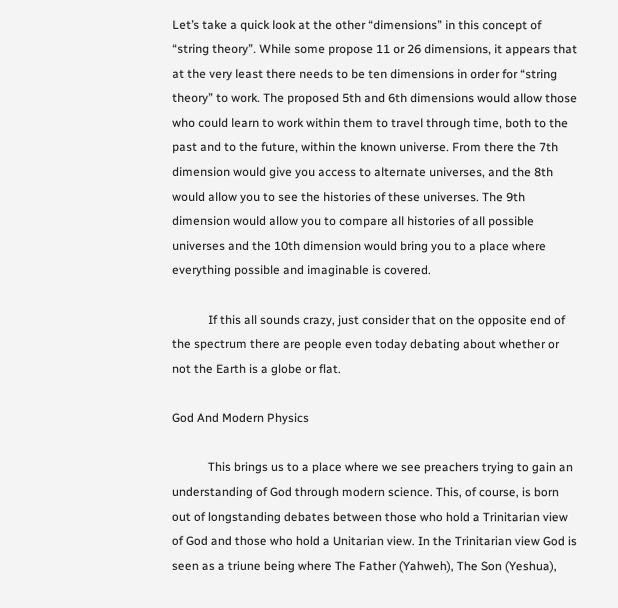Let’s take a quick look at the other “dimensions” in this concept of “string theory”. While some propose 11 or 26 dimensions, it appears that at the very least there needs to be ten dimensions in order for “string theory” to work. The proposed 5th and 6th dimensions would allow those who could learn to work within them to travel through time, both to the past and to the future, within the known universe. From there the 7th dimension would give you access to alternate universes, and the 8th would allow you to see the histories of these universes. The 9th dimension would allow you to compare all histories of all possible universes and the 10th dimension would bring you to a place where everything possible and imaginable is covered.

            If this all sounds crazy, just consider that on the opposite end of the spectrum there are people even today debating about whether or not the Earth is a globe or flat.

God And Modern Physics

            This brings us to a place where we see preachers trying to gain an understanding of God through modern science. This, of course, is born out of longstanding debates between those who hold a Trinitarian view of God and those who hold a Unitarian view. In the Trinitarian view God is seen as a triune being where The Father (Yahweh), The Son (Yeshua),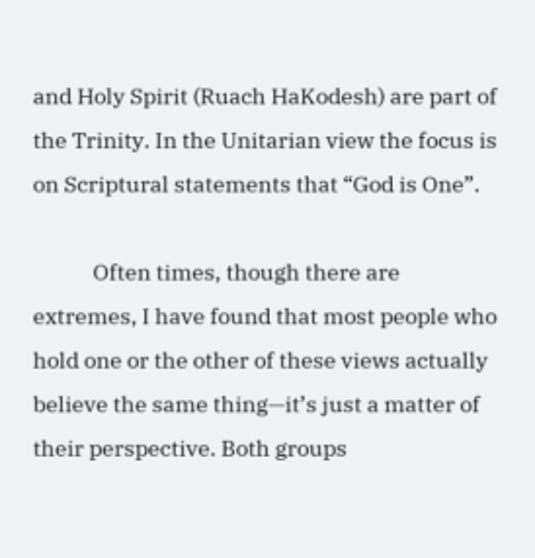and Holy Spirit (Ruach HaKodesh) are part of the Trinity. In the Unitarian view the focus is on Scriptural statements that “God is One”.

            Often times, though there are extremes, I have found that most people who hold one or the other of these views actually believe the same thing—it’s just a matter of their perspective. Both groups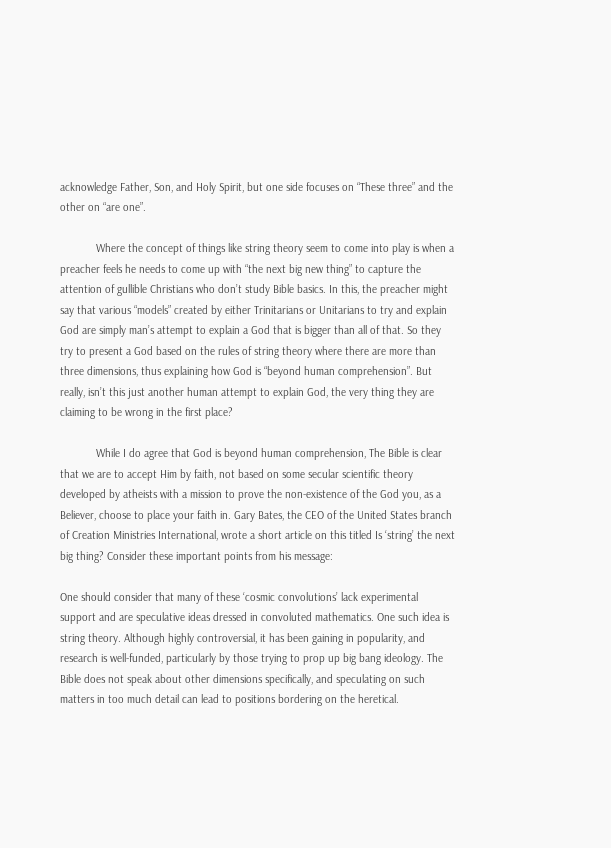acknowledge Father, Son, and Holy Spirit, but one side focuses on “These three” and the other on “are one”.

            Where the concept of things like string theory seem to come into play is when a preacher feels he needs to come up with “the next big new thing” to capture the attention of gullible Christians who don’t study Bible basics. In this, the preacher might say that various “models” created by either Trinitarians or Unitarians to try and explain God are simply man’s attempt to explain a God that is bigger than all of that. So they try to present a God based on the rules of string theory where there are more than three dimensions, thus explaining how God is “beyond human comprehension”. But really, isn’t this just another human attempt to explain God, the very thing they are claiming to be wrong in the first place?

            While I do agree that God is beyond human comprehension, The Bible is clear that we are to accept Him by faith, not based on some secular scientific theory developed by atheists with a mission to prove the non-existence of the God you, as a Believer, choose to place your faith in. Gary Bates, the CEO of the United States branch of Creation Ministries International, wrote a short article on this titled Is ‘string’ the next big thing? Consider these important points from his message:

One should consider that many of these ‘cosmic convolutions’ lack experimental support and are speculative ideas dressed in convoluted mathematics. One such idea is string theory. Although highly controversial, it has been gaining in popularity, and research is well-funded, particularly by those trying to prop up big bang ideology. The Bible does not speak about other dimensions specifically, and speculating on such matters in too much detail can lead to positions bordering on the heretical.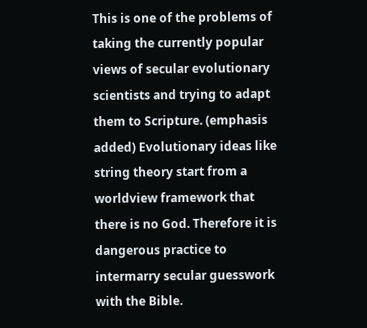This is one of the problems of taking the currently popular views of secular evolutionary scientists and trying to adapt them to Scripture. (emphasis added) Evolutionary ideas like string theory start from a worldview framework that there is no God. Therefore it is dangerous practice to intermarry secular guesswork with the Bible.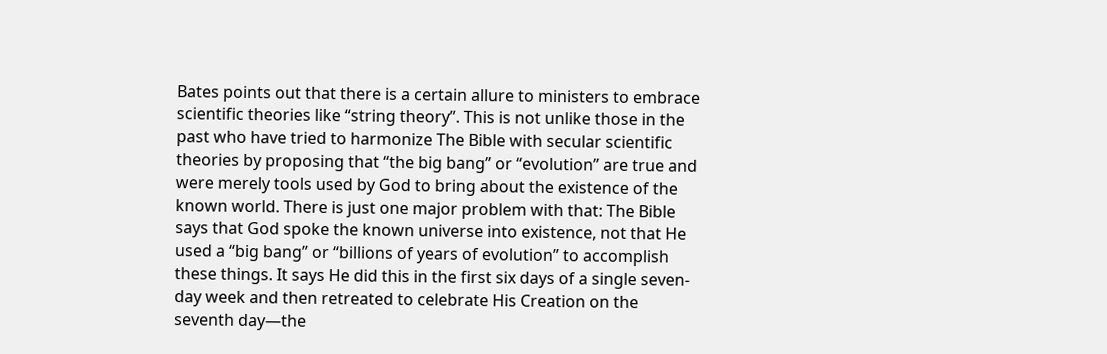Bates points out that there is a certain allure to ministers to embrace scientific theories like “string theory”. This is not unlike those in the past who have tried to harmonize The Bible with secular scientific theories by proposing that “the big bang” or “evolution” are true and were merely tools used by God to bring about the existence of the known world. There is just one major problem with that: The Bible says that God spoke the known universe into existence, not that He used a “big bang” or “billions of years of evolution” to accomplish these things. It says He did this in the first six days of a single seven-day week and then retreated to celebrate His Creation on the seventh day—the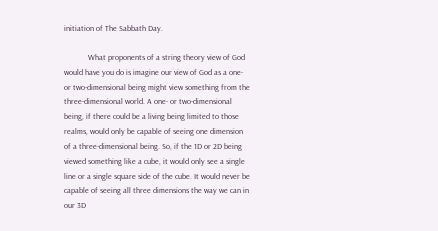initiation of The Sabbath Day.

            What proponents of a string theory view of God would have you do is imagine our view of God as a one- or two-dimensional being might view something from the three-dimensional world. A one- or two-dimensional being, if there could be a living being limited to those realms, would only be capable of seeing one dimension of a three-dimensional being. So, if the 1D or 2D being viewed something like a cube, it would only see a single line or a single square side of the cube. It would never be capable of seeing all three dimensions the way we can in our 3D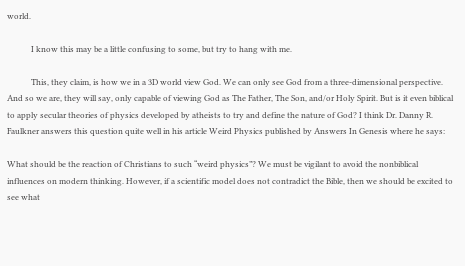world.

            I know this may be a little confusing to some, but try to hang with me.

            This, they claim, is how we in a 3D world view God. We can only see God from a three-dimensional perspective. And so we are, they will say, only capable of viewing God as The Father, The Son, and/or Holy Spirit. But is it even biblical to apply secular theories of physics developed by atheists to try and define the nature of God? I think Dr. Danny R. Faulkner answers this question quite well in his article Weird Physics published by Answers In Genesis where he says:

What should be the reaction of Christians to such “weird physics”? We must be vigilant to avoid the nonbiblical influences on modern thinking. However, if a scientific model does not contradict the Bible, then we should be excited to see what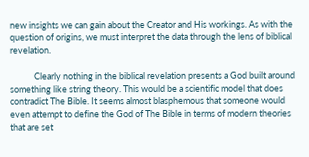new insights we can gain about the Creator and His workings. As with the question of origins, we must interpret the data through the lens of biblical revelation.

            Clearly nothing in the biblical revelation presents a God built around something like string theory. This would be a scientific model that does contradict The Bible. It seems almost blasphemous that someone would even attempt to define the God of The Bible in terms of modern theories that are set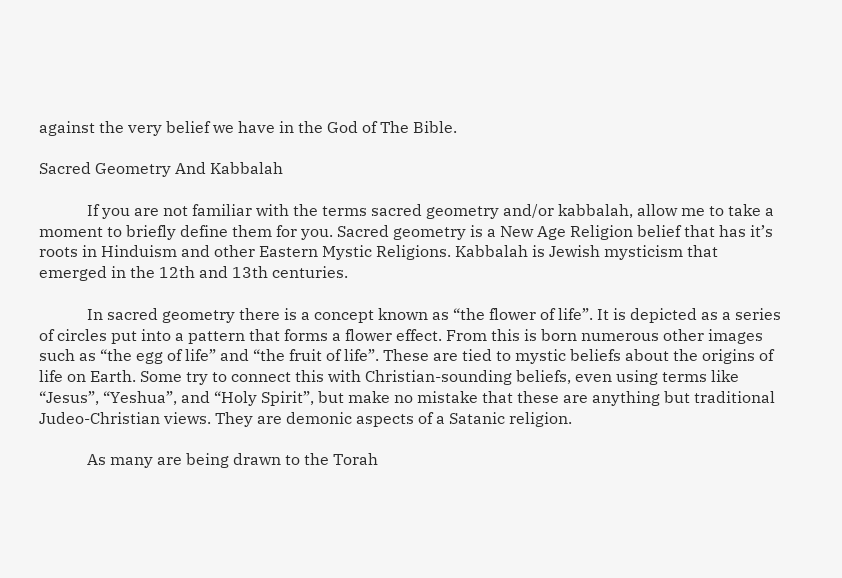against the very belief we have in the God of The Bible.

Sacred Geometry And Kabbalah

            If you are not familiar with the terms sacred geometry and/or kabbalah, allow me to take a moment to briefly define them for you. Sacred geometry is a New Age Religion belief that has it’s roots in Hinduism and other Eastern Mystic Religions. Kabbalah is Jewish mysticism that emerged in the 12th and 13th centuries.

            In sacred geometry there is a concept known as “the flower of life”. It is depicted as a series of circles put into a pattern that forms a flower effect. From this is born numerous other images such as “the egg of life” and “the fruit of life”. These are tied to mystic beliefs about the origins of life on Earth. Some try to connect this with Christian-sounding beliefs, even using terms like “Jesus”, “Yeshua”, and “Holy Spirit”, but make no mistake that these are anything but traditional Judeo-Christian views. They are demonic aspects of a Satanic religion.

            As many are being drawn to the Torah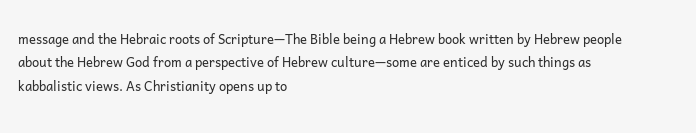message and the Hebraic roots of Scripture—The Bible being a Hebrew book written by Hebrew people about the Hebrew God from a perspective of Hebrew culture—some are enticed by such things as kabbalistic views. As Christianity opens up to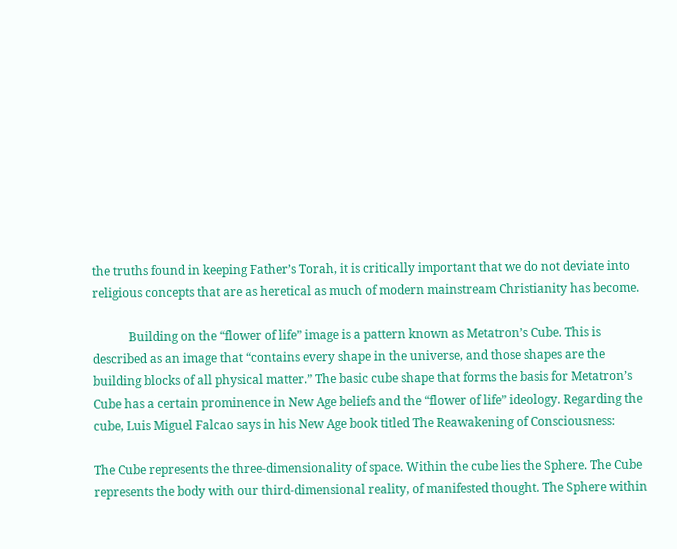the truths found in keeping Father’s Torah, it is critically important that we do not deviate into religious concepts that are as heretical as much of modern mainstream Christianity has become.

            Building on the “flower of life” image is a pattern known as Metatron’s Cube. This is described as an image that “contains every shape in the universe, and those shapes are the building blocks of all physical matter.” The basic cube shape that forms the basis for Metatron’s Cube has a certain prominence in New Age beliefs and the “flower of life” ideology. Regarding the cube, Luis Miguel Falcao says in his New Age book titled The Reawakening of Consciousness:

The Cube represents the three-dimensionality of space. Within the cube lies the Sphere. The Cube represents the body with our third-dimensional reality, of manifested thought. The Sphere within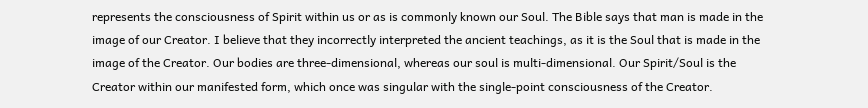represents the consciousness of Spirit within us or as is commonly known our Soul. The Bible says that man is made in the image of our Creator. I believe that they incorrectly interpreted the ancient teachings, as it is the Soul that is made in the image of the Creator. Our bodies are three-dimensional, whereas our soul is multi-dimensional. Our Spirit/Soul is the Creator within our manifested form, which once was singular with the single-point consciousness of the Creator.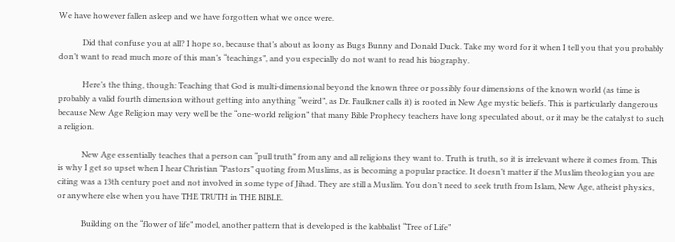We have however fallen asleep and we have forgotten what we once were.

            Did that confuse you at all? I hope so, because that’s about as loony as Bugs Bunny and Donald Duck. Take my word for it when I tell you that you probably don’t want to read much more of this man’s “teachings”, and you especially do not want to read his biography.

            Here’s the thing, though: Teaching that God is multi-dimensional beyond the known three or possibly four dimensions of the known world (as time is probably a valid fourth dimension without getting into anything “weird”, as Dr. Faulkner calls it) is rooted in New Age mystic beliefs. This is particularly dangerous because New Age Religion may very well be the “one-world religion” that many Bible Prophecy teachers have long speculated about, or it may be the catalyst to such a religion.

            New Age essentially teaches that a person can “pull truth” from any and all religions they want to. Truth is truth, so it is irrelevant where it comes from. This is why I get so upset when I hear Christian “Pastors” quoting from Muslims, as is becoming a popular practice. It doesn’t matter if the Muslim theologian you are citing was a 13th century poet and not involved in some type of Jihad. They are still a Muslim. You don’t need to seek truth from Islam, New Age, atheist physics, or anywhere else when you have THE TRUTH in THE BIBLE.

            Building on the “flower of life” model, another pattern that is developed is the kabbalist “Tree of Life”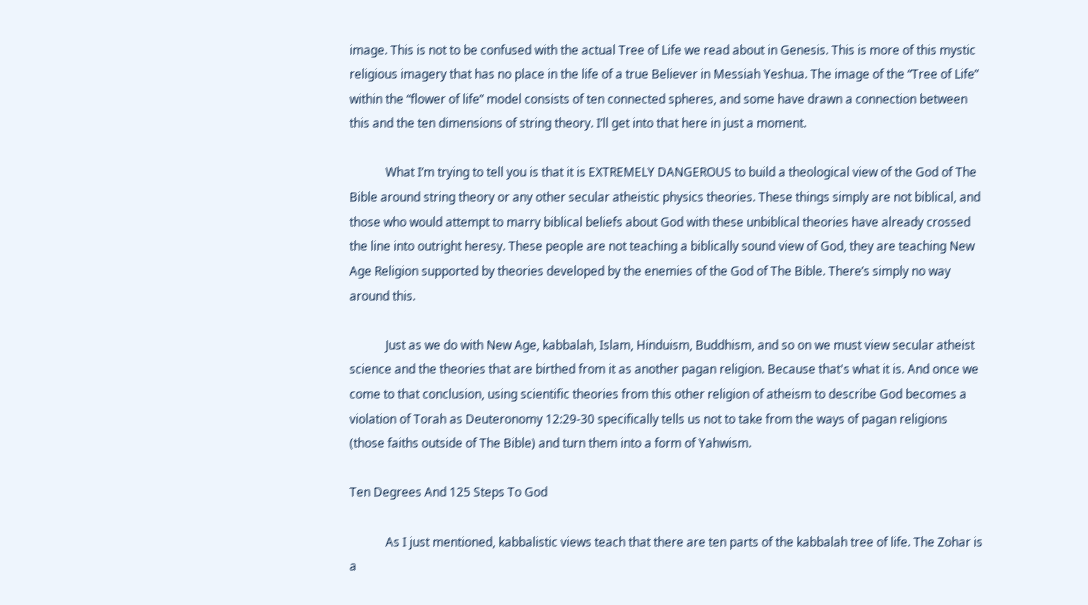image. This is not to be confused with the actual Tree of Life we read about in Genesis. This is more of this mystic religious imagery that has no place in the life of a true Believer in Messiah Yeshua. The image of the “Tree of Life” within the “flower of life” model consists of ten connected spheres, and some have drawn a connection between this and the ten dimensions of string theory. I’ll get into that here in just a moment.

            What I’m trying to tell you is that it is EXTREMELY DANGEROUS to build a theological view of the God of The Bible around string theory or any other secular atheistic physics theories. These things simply are not biblical, and those who would attempt to marry biblical beliefs about God with these unbiblical theories have already crossed the line into outright heresy. These people are not teaching a biblically sound view of God, they are teaching New Age Religion supported by theories developed by the enemies of the God of The Bible. There’s simply no way around this.

            Just as we do with New Age, kabbalah, Islam, Hinduism, Buddhism, and so on we must view secular atheist science and the theories that are birthed from it as another pagan religion. Because that's what it is. And once we come to that conclusion, using scientific theories from this other religion of atheism to describe God becomes a violation of Torah as Deuteronomy 12:29-30 specifically tells us not to take from the ways of pagan religions (those faiths outside of The Bible) and turn them into a form of Yahwism.

Ten Degrees And 125 Steps To God

            As I just mentioned, kabbalistic views teach that there are ten parts of the kabbalah tree of life. The Zohar is a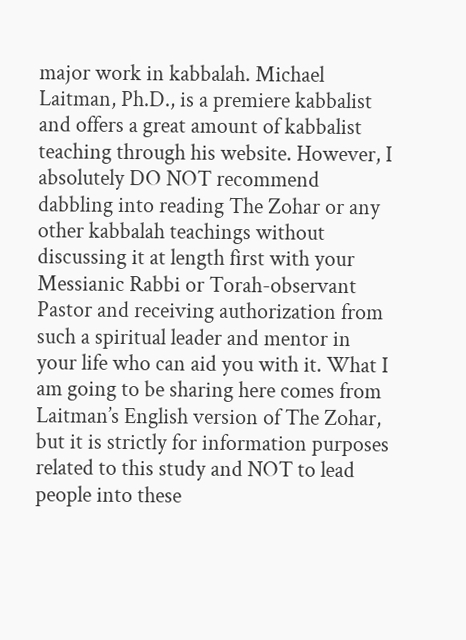major work in kabbalah. Michael Laitman, Ph.D., is a premiere kabbalist and offers a great amount of kabbalist teaching through his website. However, I absolutely DO NOT recommend dabbling into reading The Zohar or any other kabbalah teachings without discussing it at length first with your Messianic Rabbi or Torah-observant Pastor and receiving authorization from such a spiritual leader and mentor in your life who can aid you with it. What I am going to be sharing here comes from Laitman’s English version of The Zohar, but it is strictly for information purposes related to this study and NOT to lead people into these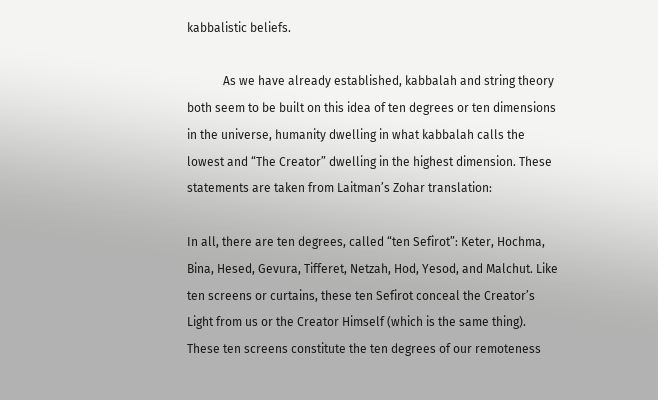kabbalistic beliefs.

            As we have already established, kabbalah and string theory both seem to be built on this idea of ten degrees or ten dimensions in the universe, humanity dwelling in what kabbalah calls the lowest and “The Creator” dwelling in the highest dimension. These statements are taken from Laitman’s Zohar translation:

In all, there are ten degrees, called “ten Sefirot”: Keter, Hochma, Bina, Hesed, Gevura, Tifferet, Netzah, Hod, Yesod, and Malchut. Like ten screens or curtains, these ten Sefirot conceal the Creator’s Light from us or the Creator Himself (which is the same thing). These ten screens constitute the ten degrees of our remoteness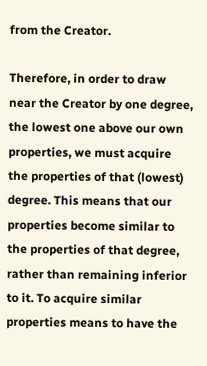from the Creator.

Therefore, in order to draw near the Creator by one degree, the lowest one above our own properties, we must acquire the properties of that (lowest) degree. This means that our properties become similar to the properties of that degree, rather than remaining inferior to it. To acquire similar properties means to have the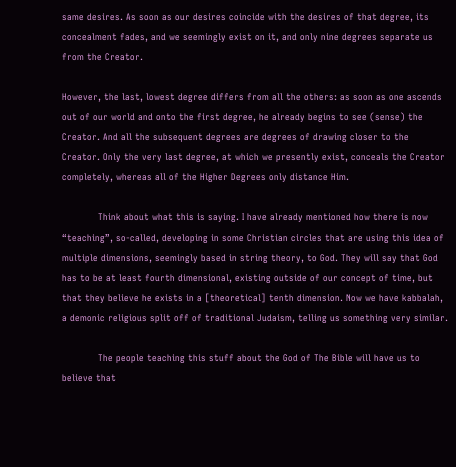same desires. As soon as our desires coincide with the desires of that degree, its concealment fades, and we seemingly exist on it, and only nine degrees separate us from the Creator.

However, the last, lowest degree differs from all the others: as soon as one ascends out of our world and onto the first degree, he already begins to see (sense) the Creator. And all the subsequent degrees are degrees of drawing closer to the Creator. Only the very last degree, at which we presently exist, conceals the Creator completely, whereas all of the Higher Degrees only distance Him.

            Think about what this is saying. I have already mentioned how there is now “teaching”, so-called, developing in some Christian circles that are using this idea of multiple dimensions, seemingly based in string theory, to God. They will say that God has to be at least fourth dimensional, existing outside of our concept of time, but that they believe he exists in a [theoretical] tenth dimension. Now we have kabbalah, a demonic religious split off of traditional Judaism, telling us something very similar.

            The people teaching this stuff about the God of The Bible will have us to believe that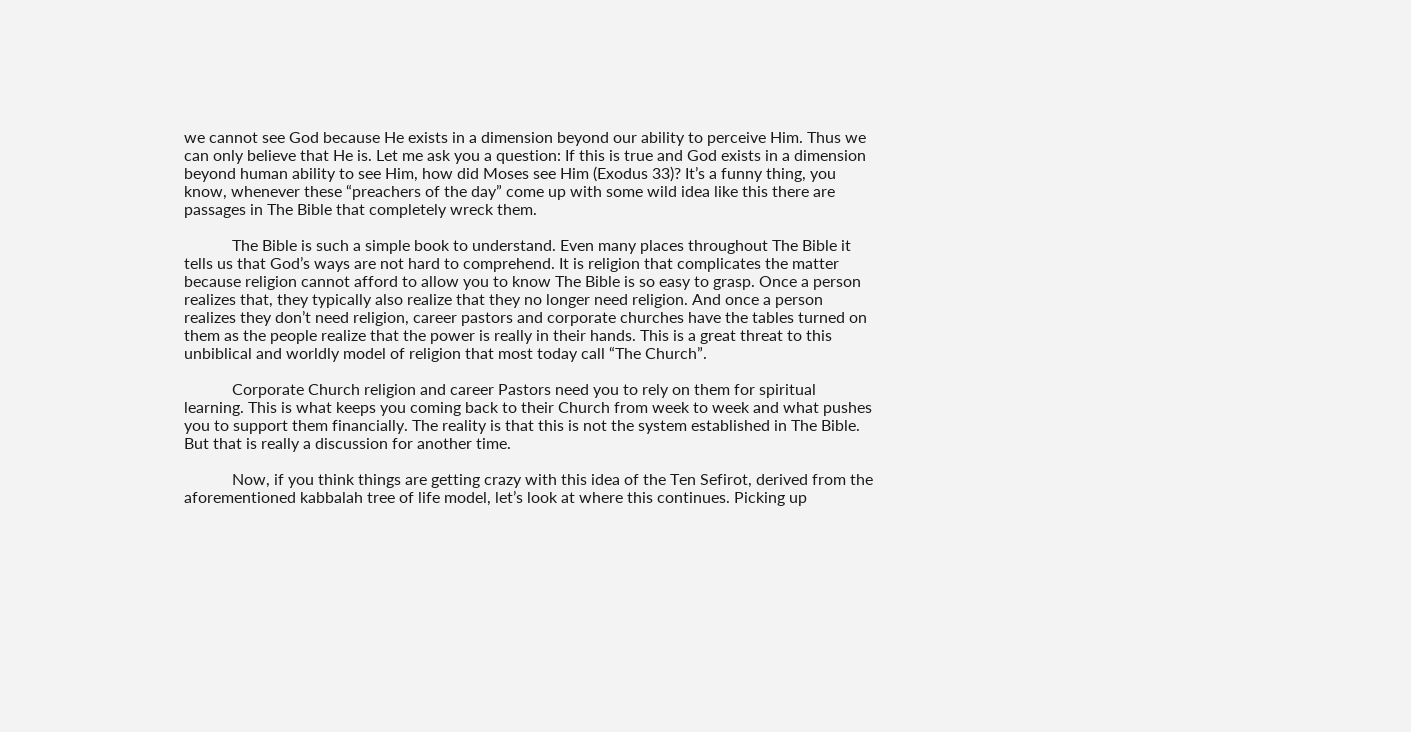we cannot see God because He exists in a dimension beyond our ability to perceive Him. Thus we can only believe that He is. Let me ask you a question: If this is true and God exists in a dimension beyond human ability to see Him, how did Moses see Him (Exodus 33)? It’s a funny thing, you know, whenever these “preachers of the day” come up with some wild idea like this there are passages in The Bible that completely wreck them.

            The Bible is such a simple book to understand. Even many places throughout The Bible it tells us that God’s ways are not hard to comprehend. It is religion that complicates the matter because religion cannot afford to allow you to know The Bible is so easy to grasp. Once a person realizes that, they typically also realize that they no longer need religion. And once a person realizes they don’t need religion, career pastors and corporate churches have the tables turned on them as the people realize that the power is really in their hands. This is a great threat to this unbiblical and worldly model of religion that most today call “The Church”.

            Corporate Church religion and career Pastors need you to rely on them for spiritual learning. This is what keeps you coming back to their Church from week to week and what pushes you to support them financially. The reality is that this is not the system established in The Bible. But that is really a discussion for another time.

            Now, if you think things are getting crazy with this idea of the Ten Sefirot, derived from the aforementioned kabbalah tree of life model, let’s look at where this continues. Picking up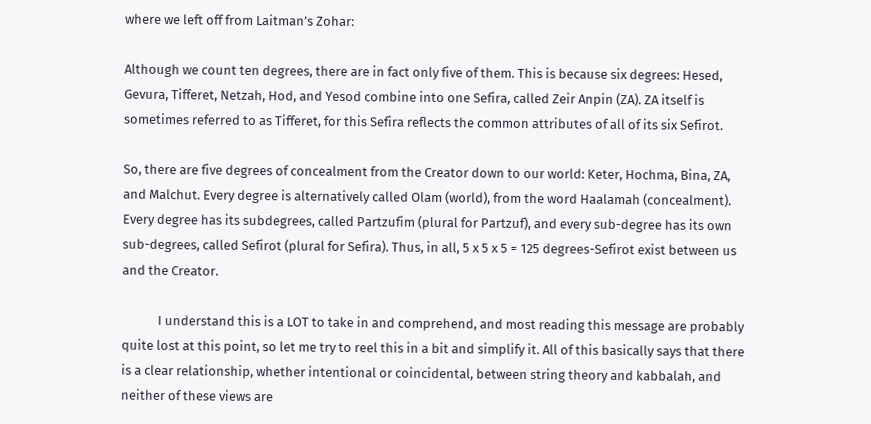where we left off from Laitman’s Zohar:

Although we count ten degrees, there are in fact only five of them. This is because six degrees: Hesed, Gevura, Tifferet, Netzah, Hod, and Yesod combine into one Sefira, called Zeir Anpin (ZA). ZA itself is sometimes referred to as Tifferet, for this Sefira reflects the common attributes of all of its six Sefirot.

So, there are five degrees of concealment from the Creator down to our world: Keter, Hochma, Bina, ZA, and Malchut. Every degree is alternatively called Olam (world), from the word Haalamah (concealment). Every degree has its subdegrees, called Partzufim (plural for Partzuf), and every sub-degree has its own sub-degrees, called Sefirot (plural for Sefira). Thus, in all, 5 x 5 x 5 = 125 degrees-Sefirot exist between us and the Creator.

            I understand this is a LOT to take in and comprehend, and most reading this message are probably quite lost at this point, so let me try to reel this in a bit and simplify it. All of this basically says that there is a clear relationship, whether intentional or coincidental, between string theory and kabbalah, and neither of these views are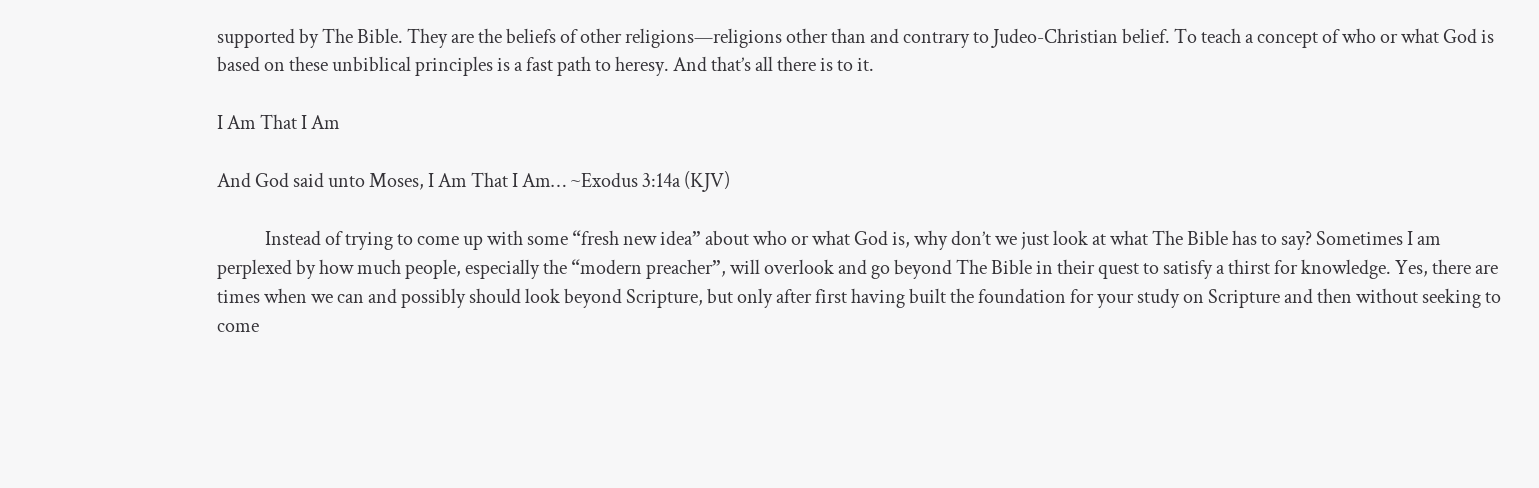supported by The Bible. They are the beliefs of other religions—religions other than and contrary to Judeo-Christian belief. To teach a concept of who or what God is based on these unbiblical principles is a fast path to heresy. And that’s all there is to it.

I Am That I Am

And God said unto Moses, I Am That I Am… ~Exodus 3:14a (KJV)

            Instead of trying to come up with some “fresh new idea” about who or what God is, why don’t we just look at what The Bible has to say? Sometimes I am perplexed by how much people, especially the “modern preacher”, will overlook and go beyond The Bible in their quest to satisfy a thirst for knowledge. Yes, there are times when we can and possibly should look beyond Scripture, but only after first having built the foundation for your study on Scripture and then without seeking to come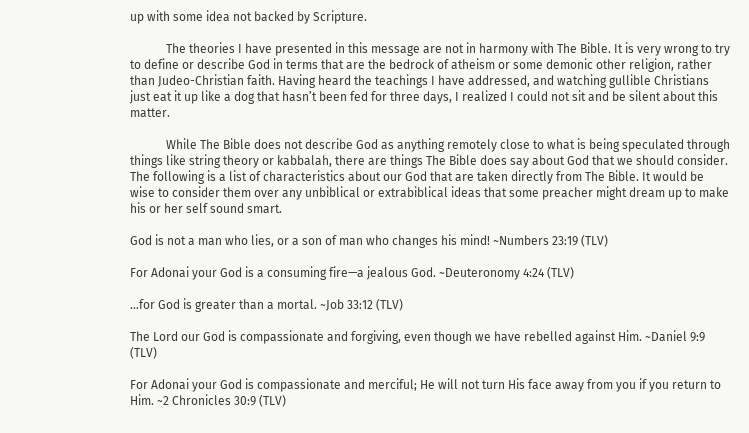up with some idea not backed by Scripture.

            The theories I have presented in this message are not in harmony with The Bible. It is very wrong to try to define or describe God in terms that are the bedrock of atheism or some demonic other religion, rather than Judeo-Christian faith. Having heard the teachings I have addressed, and watching gullible Christians just eat it up like a dog that hasn’t been fed for three days, I realized I could not sit and be silent about this matter.

            While The Bible does not describe God as anything remotely close to what is being speculated through things like string theory or kabbalah, there are things The Bible does say about God that we should consider. The following is a list of characteristics about our God that are taken directly from The Bible. It would be wise to consider them over any unbiblical or extrabiblical ideas that some preacher might dream up to make his or her self sound smart.

God is not a man who lies, or a son of man who changes his mind! ~Numbers 23:19 (TLV)

For Adonai your God is a consuming fire—a jealous God. ~Deuteronomy 4:24 (TLV)

…for God is greater than a mortal. ~Job 33:12 (TLV)

The Lord our God is compassionate and forgiving, even though we have rebelled against Him. ~Daniel 9:9 (TLV)

For Adonai your God is compassionate and merciful; He will not turn His face away from you if you return to Him. ~2 Chronicles 30:9 (TLV)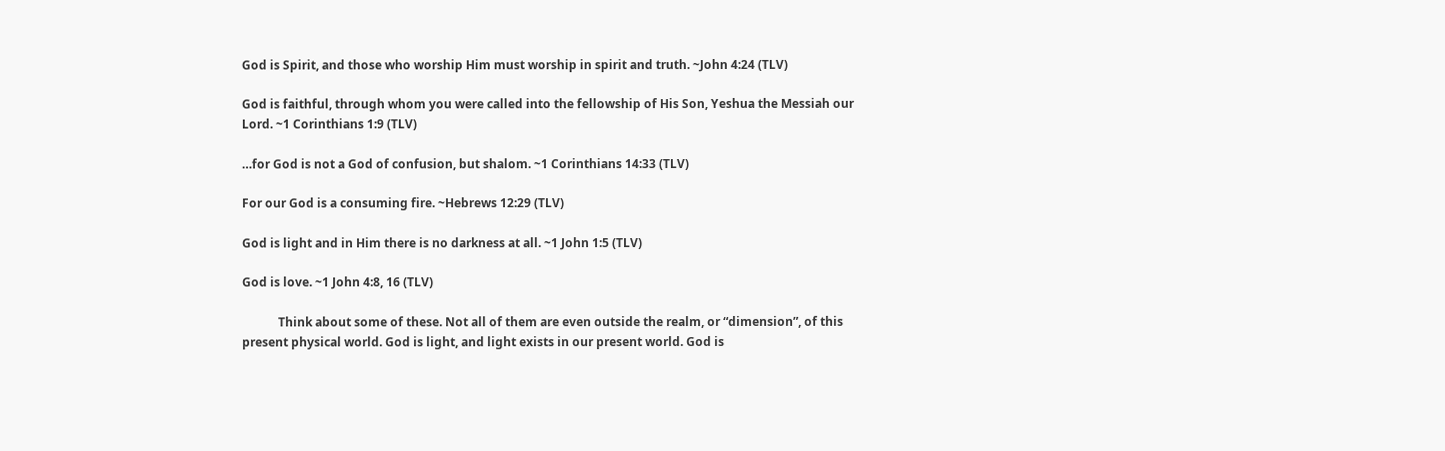God is Spirit, and those who worship Him must worship in spirit and truth. ~John 4:24 (TLV)

God is faithful, through whom you were called into the fellowship of His Son, Yeshua the Messiah our Lord. ~1 Corinthians 1:9 (TLV)

…for God is not a God of confusion, but shalom. ~1 Corinthians 14:33 (TLV)

For our God is a consuming fire. ~Hebrews 12:29 (TLV)

God is light and in Him there is no darkness at all. ~1 John 1:5 (TLV)

God is love. ~1 John 4:8, 16 (TLV)

            Think about some of these. Not all of them are even outside the realm, or “dimension”, of this present physical world. God is light, and light exists in our present world. God is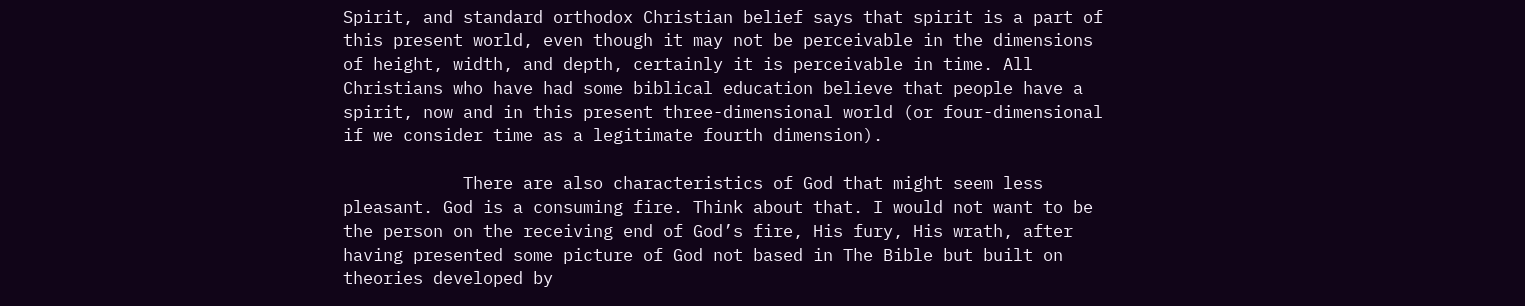Spirit, and standard orthodox Christian belief says that spirit is a part of this present world, even though it may not be perceivable in the dimensions of height, width, and depth, certainly it is perceivable in time. All Christians who have had some biblical education believe that people have a spirit, now and in this present three-dimensional world (or four-dimensional if we consider time as a legitimate fourth dimension).

            There are also characteristics of God that might seem less pleasant. God is a consuming fire. Think about that. I would not want to be the person on the receiving end of God’s fire, His fury, His wrath, after having presented some picture of God not based in The Bible but built on theories developed by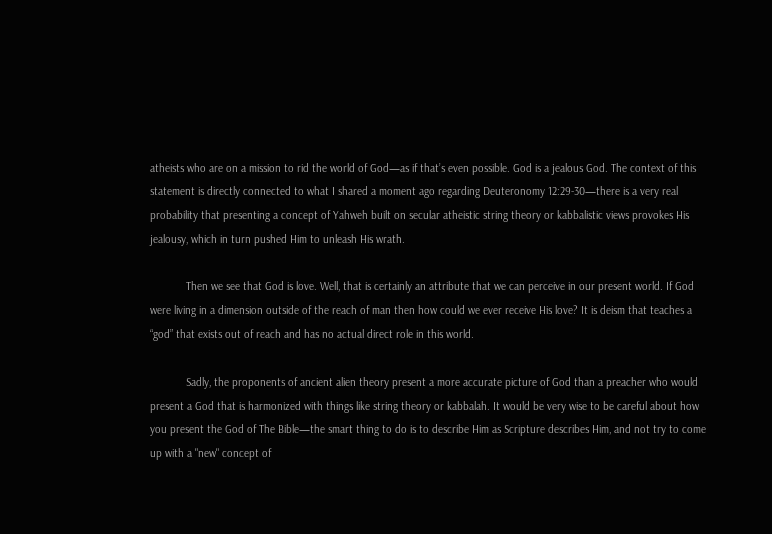atheists who are on a mission to rid the world of God—as if that’s even possible. God is a jealous God. The context of this statement is directly connected to what I shared a moment ago regarding Deuteronomy 12:29-30—there is a very real probability that presenting a concept of Yahweh built on secular atheistic string theory or kabbalistic views provokes His jealousy, which in turn pushed Him to unleash His wrath.

            Then we see that God is love. Well, that is certainly an attribute that we can perceive in our present world. If God were living in a dimension outside of the reach of man then how could we ever receive His love? It is deism that teaches a “god” that exists out of reach and has no actual direct role in this world.

            Sadly, the proponents of ancient alien theory present a more accurate picture of God than a preacher who would present a God that is harmonized with things like string theory or kabbalah. It would be very wise to be careful about how you present the God of The Bible—the smart thing to do is to describe Him as Scripture describes Him, and not try to come up with a "new" concept of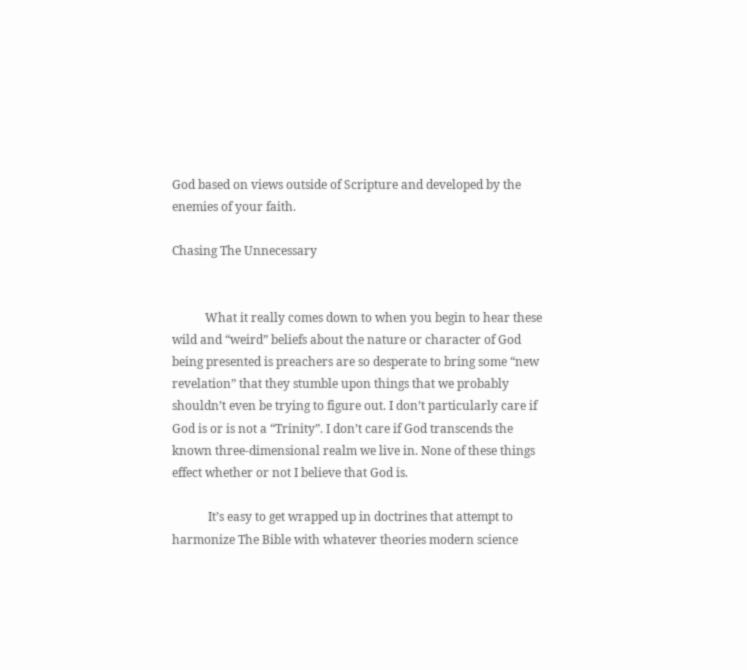God based on views outside of Scripture and developed by the enemies of your faith.

Chasing The Unnecessary


           What it really comes down to when you begin to hear these wild and “weird” beliefs about the nature or character of God being presented is preachers are so desperate to bring some “new revelation” that they stumble upon things that we probably shouldn’t even be trying to figure out. I don’t particularly care if God is or is not a “Trinity”. I don’t care if God transcends the known three-dimensional realm we live in. None of these things effect whether or not I believe that God is.

            It’s easy to get wrapped up in doctrines that attempt to harmonize The Bible with whatever theories modern science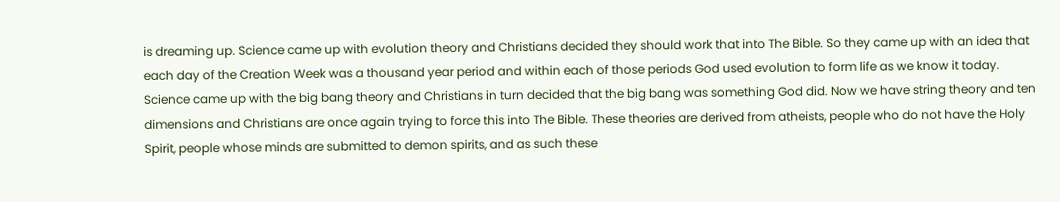is dreaming up. Science came up with evolution theory and Christians decided they should work that into The Bible. So they came up with an idea that each day of the Creation Week was a thousand year period and within each of those periods God used evolution to form life as we know it today. Science came up with the big bang theory and Christians in turn decided that the big bang was something God did. Now we have string theory and ten dimensions and Christians are once again trying to force this into The Bible. These theories are derived from atheists, people who do not have the Holy Spirit, people whose minds are submitted to demon spirits, and as such these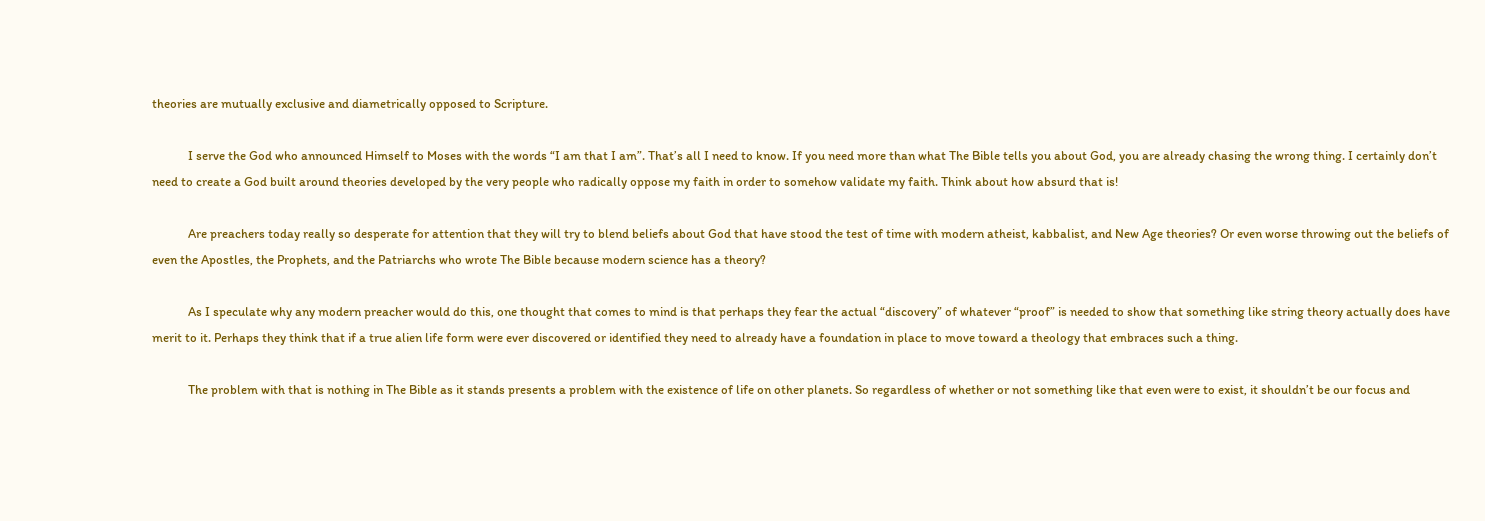theories are mutually exclusive and diametrically opposed to Scripture.

            I serve the God who announced Himself to Moses with the words “I am that I am”. That’s all I need to know. If you need more than what The Bible tells you about God, you are already chasing the wrong thing. I certainly don’t need to create a God built around theories developed by the very people who radically oppose my faith in order to somehow validate my faith. Think about how absurd that is!

            Are preachers today really so desperate for attention that they will try to blend beliefs about God that have stood the test of time with modern atheist, kabbalist, and New Age theories? Or even worse throwing out the beliefs of even the Apostles, the Prophets, and the Patriarchs who wrote The Bible because modern science has a theory?

            As I speculate why any modern preacher would do this, one thought that comes to mind is that perhaps they fear the actual “discovery” of whatever “proof” is needed to show that something like string theory actually does have merit to it. Perhaps they think that if a true alien life form were ever discovered or identified they need to already have a foundation in place to move toward a theology that embraces such a thing.

            The problem with that is nothing in The Bible as it stands presents a problem with the existence of life on other planets. So regardless of whether or not something like that even were to exist, it shouldn’t be our focus and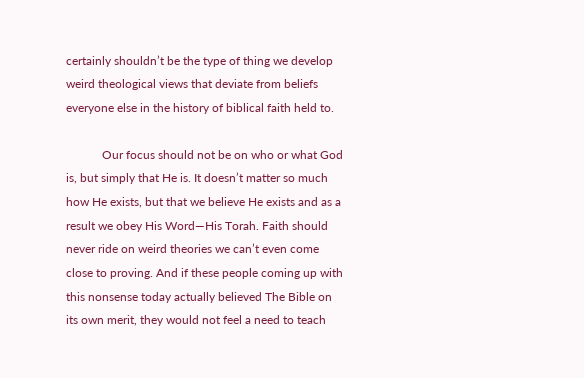certainly shouldn’t be the type of thing we develop weird theological views that deviate from beliefs everyone else in the history of biblical faith held to.

            Our focus should not be on who or what God is, but simply that He is. It doesn’t matter so much how He exists, but that we believe He exists and as a result we obey His Word—His Torah. Faith should never ride on weird theories we can’t even come close to proving. And if these people coming up with this nonsense today actually believed The Bible on its own merit, they would not feel a need to teach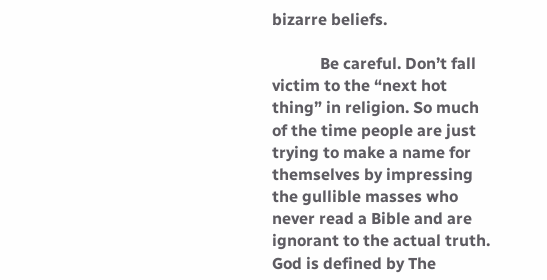bizarre beliefs.

            Be careful. Don’t fall victim to the “next hot thing” in religion. So much of the time people are just trying to make a name for themselves by impressing the gullible masses who never read a Bible and are ignorant to the actual truth. God is defined by The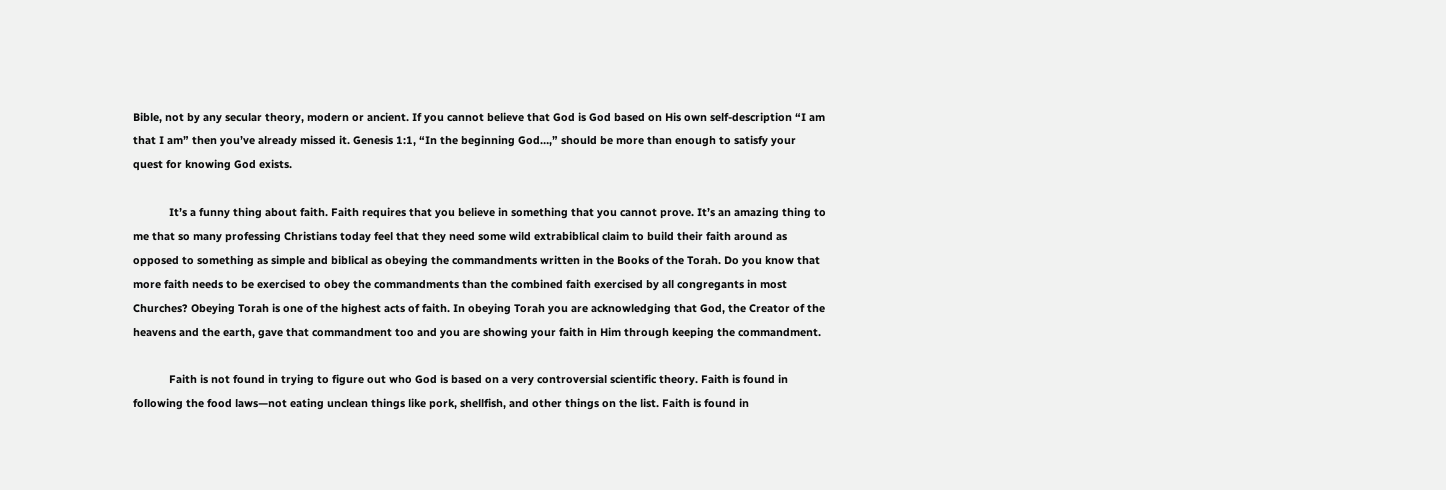Bible, not by any secular theory, modern or ancient. If you cannot believe that God is God based on His own self-description “I am that I am” then you’ve already missed it. Genesis 1:1, “In the beginning God…,” should be more than enough to satisfy your quest for knowing God exists.

            It’s a funny thing about faith. Faith requires that you believe in something that you cannot prove. It’s an amazing thing to me that so many professing Christians today feel that they need some wild extrabiblical claim to build their faith around as opposed to something as simple and biblical as obeying the commandments written in the Books of the Torah. Do you know that more faith needs to be exercised to obey the commandments than the combined faith exercised by all congregants in most Churches? Obeying Torah is one of the highest acts of faith. In obeying Torah you are acknowledging that God, the Creator of the heavens and the earth, gave that commandment too and you are showing your faith in Him through keeping the commandment.

            Faith is not found in trying to figure out who God is based on a very controversial scientific theory. Faith is found in following the food laws—not eating unclean things like pork, shellfish, and other things on the list. Faith is found in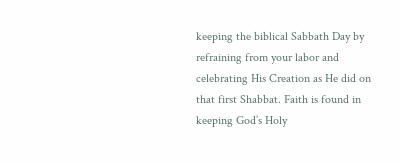keeping the biblical Sabbath Day by refraining from your labor and celebrating His Creation as He did on that first Shabbat. Faith is found in keeping God’s Holy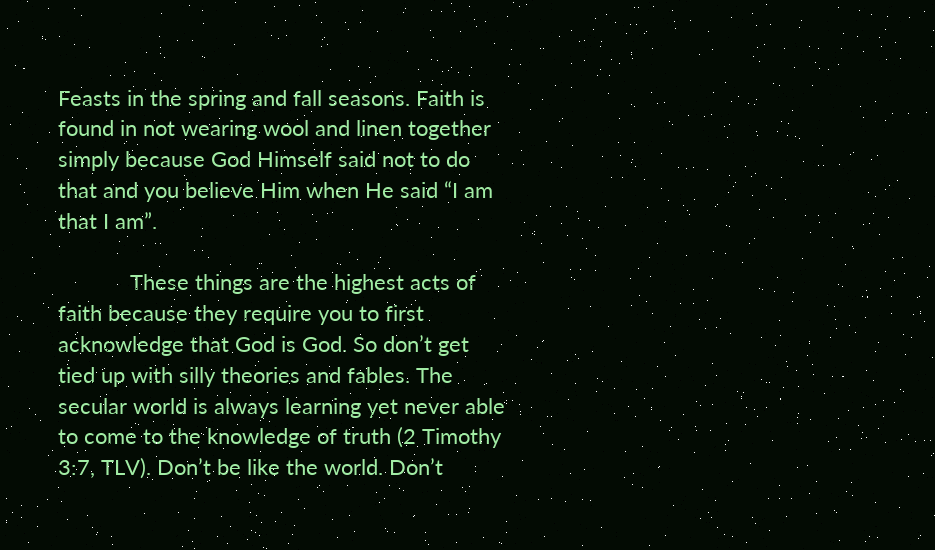Feasts in the spring and fall seasons. Faith is found in not wearing wool and linen together simply because God Himself said not to do that and you believe Him when He said “I am that I am”.

            These things are the highest acts of faith because they require you to first acknowledge that God is God. So don’t get tied up with silly theories and fables. The secular world is always learning yet never able to come to the knowledge of truth (2 Timothy 3:7, TLV). Don’t be like the world. Don’t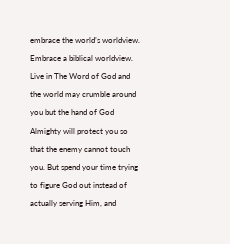embrace the world’s worldview. Embrace a biblical worldview. Live in The Word of God and the world may crumble around you but the hand of God Almighty will protect you so that the enemy cannot touch you. But spend your time trying to figure God out instead of actually serving Him, and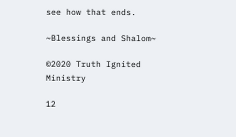see how that ends.

~Blessings and Shalom~

©2020 Truth Ignited Ministry

12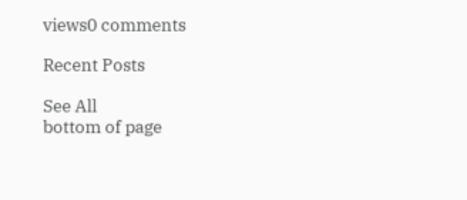views0 comments

Recent Posts

See All
bottom of page